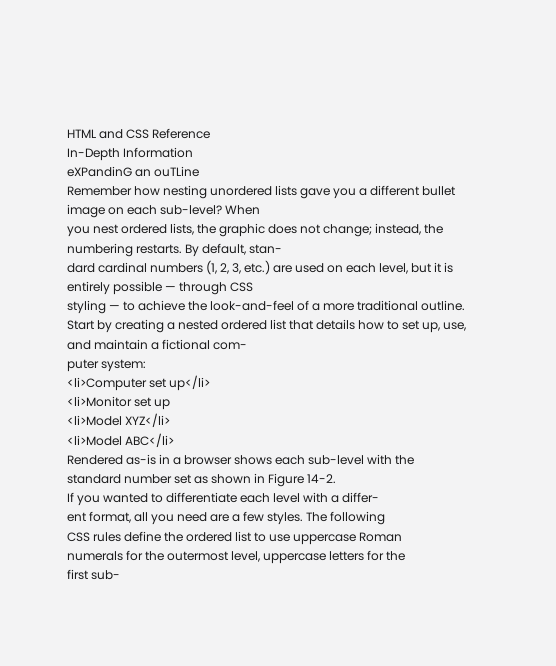HTML and CSS Reference
In-Depth Information
eXPandinG an ouTLine
Remember how nesting unordered lists gave you a different bullet image on each sub-level? When
you nest ordered lists, the graphic does not change; instead, the numbering restarts. By default, stan-
dard cardinal numbers (1, 2, 3, etc.) are used on each level, but it is entirely possible — through CSS
styling — to achieve the look-and-feel of a more traditional outline.
Start by creating a nested ordered list that details how to set up, use, and maintain a fictional com-
puter system:
<li>Computer set up</li>
<li>Monitor set up
<li>Model XYZ</li>
<li>Model ABC</li>
Rendered as-is in a browser shows each sub-level with the
standard number set as shown in Figure 14-2.
If you wanted to differentiate each level with a differ-
ent format, all you need are a few styles. The following
CSS rules define the ordered list to use uppercase Roman
numerals for the outermost level, uppercase letters for the
first sub-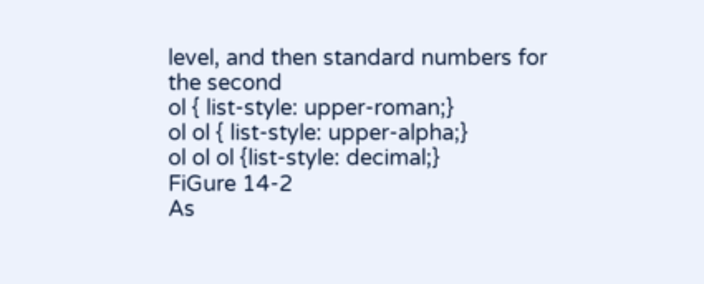level, and then standard numbers for the second
ol { list-style: upper-roman;}
ol ol { list-style: upper-alpha;}
ol ol ol {list-style: decimal;}
FiGure 14-2
As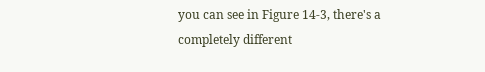you can see in Figure 14-3, there's a completely different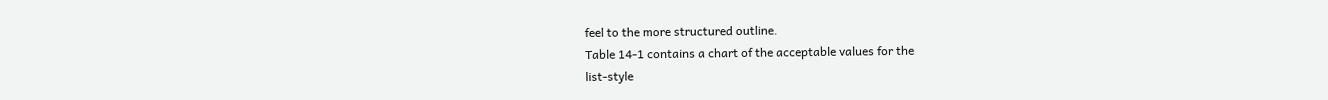feel to the more structured outline.
Table 14-1 contains a chart of the acceptable values for the
list-style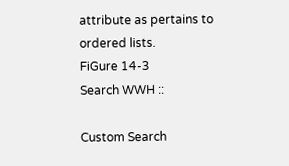attribute as pertains to ordered lists.
FiGure 14-3
Search WWH ::

Custom Search